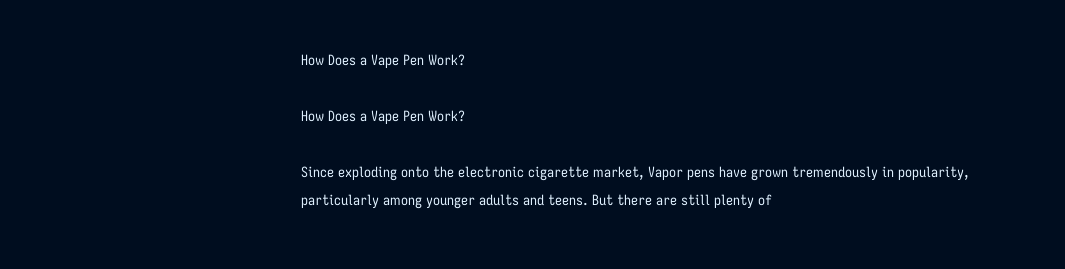How Does a Vape Pen Work?

How Does a Vape Pen Work?

Since exploding onto the electronic cigarette market, Vapor pens have grown tremendously in popularity, particularly among younger adults and teens. But there are still plenty of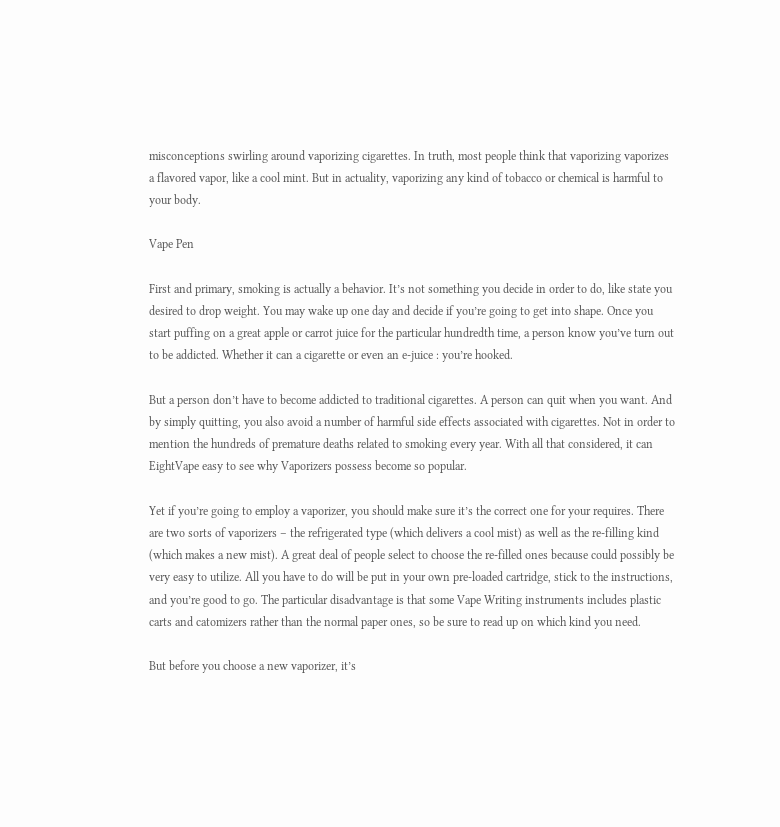misconceptions swirling around vaporizing cigarettes. In truth, most people think that vaporizing vaporizes a flavored vapor, like a cool mint. But in actuality, vaporizing any kind of tobacco or chemical is harmful to your body.

Vape Pen

First and primary, smoking is actually a behavior. It’s not something you decide in order to do, like state you desired to drop weight. You may wake up one day and decide if you’re going to get into shape. Once you start puffing on a great apple or carrot juice for the particular hundredth time, a person know you’ve turn out to be addicted. Whether it can a cigarette or even an e-juice : you’re hooked.

But a person don’t have to become addicted to traditional cigarettes. A person can quit when you want. And by simply quitting, you also avoid a number of harmful side effects associated with cigarettes. Not in order to mention the hundreds of premature deaths related to smoking every year. With all that considered, it can EightVape easy to see why Vaporizers possess become so popular.

Yet if you’re going to employ a vaporizer, you should make sure it’s the correct one for your requires. There are two sorts of vaporizers – the refrigerated type (which delivers a cool mist) as well as the re-filling kind (which makes a new mist). A great deal of people select to choose the re-filled ones because could possibly be very easy to utilize. All you have to do will be put in your own pre-loaded cartridge, stick to the instructions, and you’re good to go. The particular disadvantage is that some Vape Writing instruments includes plastic carts and catomizers rather than the normal paper ones, so be sure to read up on which kind you need.

But before you choose a new vaporizer, it’s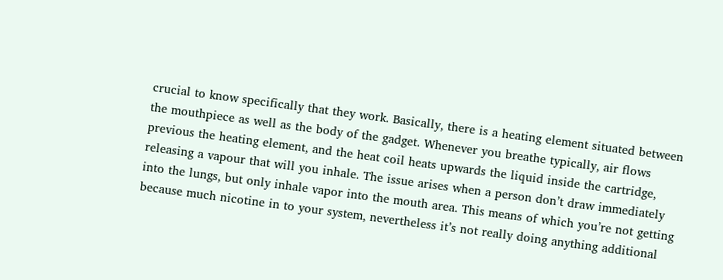crucial to know specifically that they work. Basically, there is a heating element situated between the mouthpiece as well as the body of the gadget. Whenever you breathe typically, air flows previous the heating element, and the heat coil heats upwards the liquid inside the cartridge, releasing a vapour that will you inhale. The issue arises when a person don’t draw immediately into the lungs, but only inhale vapor into the mouth area. This means of which you’re not getting because much nicotine in to your system, nevertheless it’s not really doing anything additional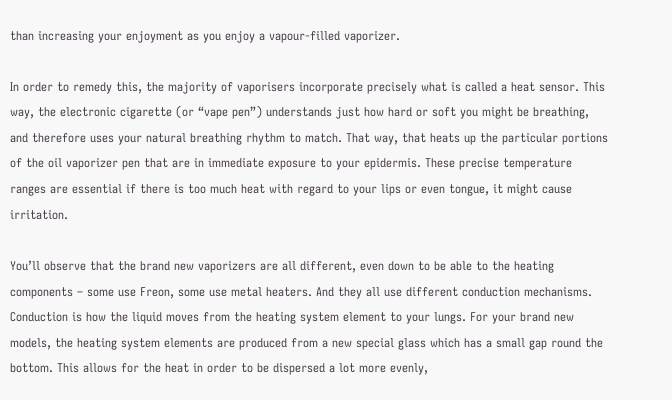than increasing your enjoyment as you enjoy a vapour-filled vaporizer.

In order to remedy this, the majority of vaporisers incorporate precisely what is called a heat sensor. This way, the electronic cigarette (or “vape pen”) understands just how hard or soft you might be breathing, and therefore uses your natural breathing rhythm to match. That way, that heats up the particular portions of the oil vaporizer pen that are in immediate exposure to your epidermis. These precise temperature ranges are essential if there is too much heat with regard to your lips or even tongue, it might cause irritation.

You’ll observe that the brand new vaporizers are all different, even down to be able to the heating components – some use Freon, some use metal heaters. And they all use different conduction mechanisms. Conduction is how the liquid moves from the heating system element to your lungs. For your brand new models, the heating system elements are produced from a new special glass which has a small gap round the bottom. This allows for the heat in order to be dispersed a lot more evenly,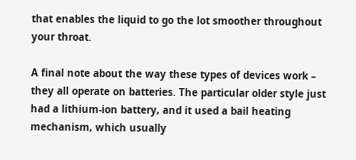that enables the liquid to go the lot smoother throughout your throat.

A final note about the way these types of devices work – they all operate on batteries. The particular older style just had a lithium-ion battery, and it used a bail heating mechanism, which usually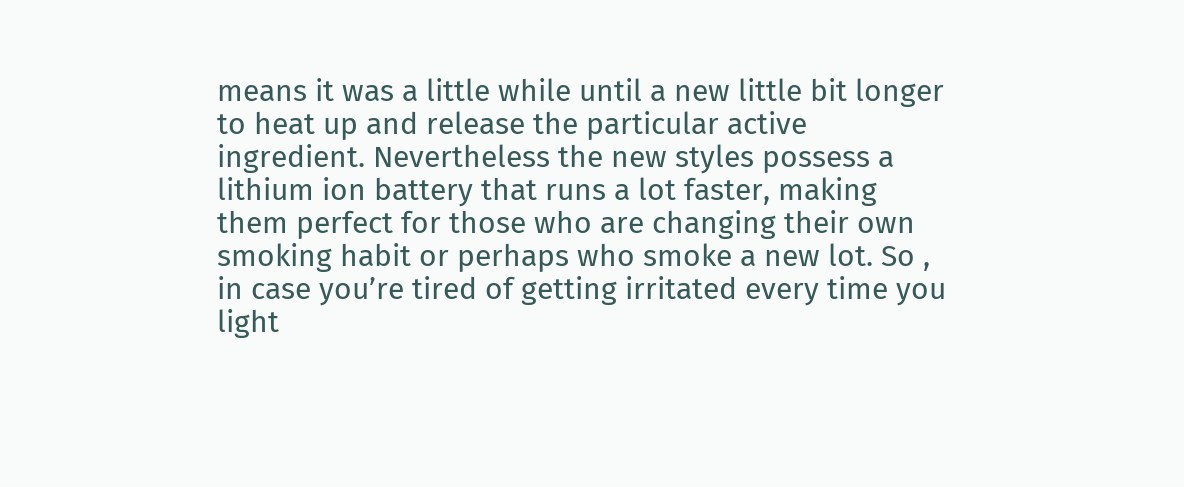means it was a little while until a new little bit longer to heat up and release the particular active ingredient. Nevertheless the new styles possess a lithium ion battery that runs a lot faster, making them perfect for those who are changing their own smoking habit or perhaps who smoke a new lot. So , in case you’re tired of getting irritated every time you light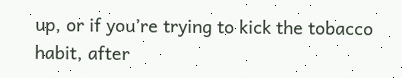up, or if you’re trying to kick the tobacco habit, after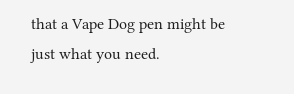that a Vape Dog pen might be just what you need.